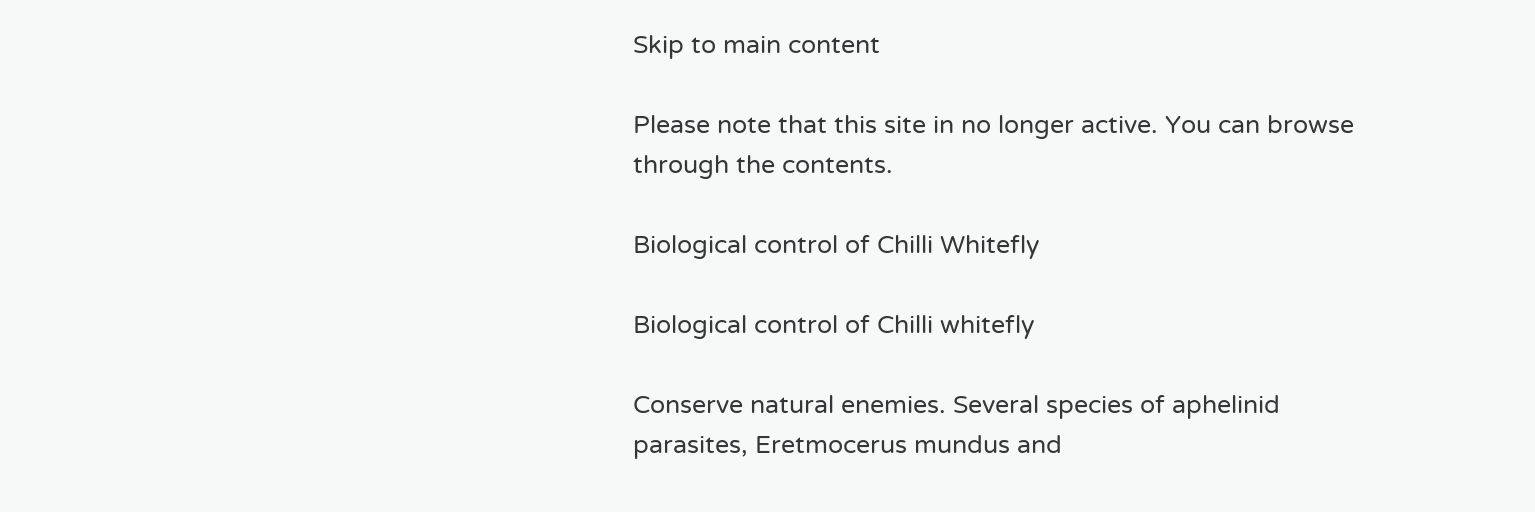Skip to main content

Please note that this site in no longer active. You can browse through the contents.

Biological control of Chilli Whitefly

Biological control of Chilli whitefly

Conserve natural enemies. Several species of aphelinid parasites, Eretmocerus mundus and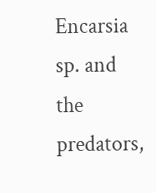Encarsia sp. and the predators,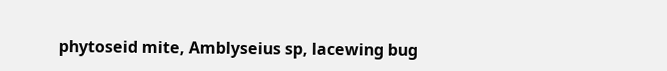phytoseid mite, Amblyseius sp, lacewing bug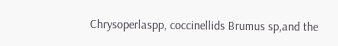Chrysoperlaspp, coccinellids Brumus sp,and the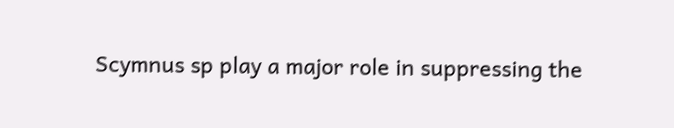Scymnus sp play a major role in suppressing the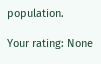population.

Your rating: None